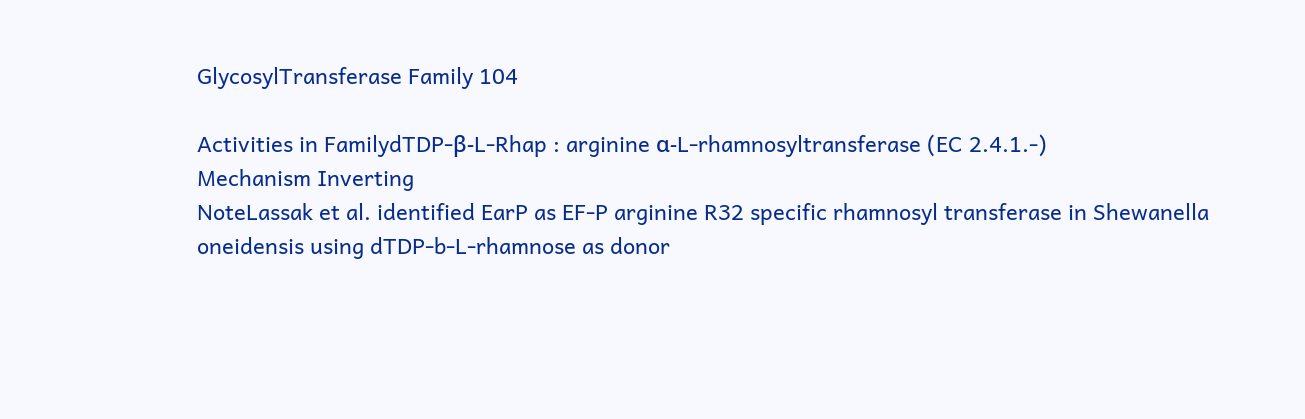GlycosylTransferase Family 104

Activities in FamilydTDP-β-L-Rhap : arginine α-L-rhamnosyltransferase (EC 2.4.1.-)
Mechanism Inverting
NoteLassak et al. identified EarP as EF-P arginine R32 specific rhamnosyl transferase in Shewanella oneidensis using dTDP-b-L-rhamnose as donor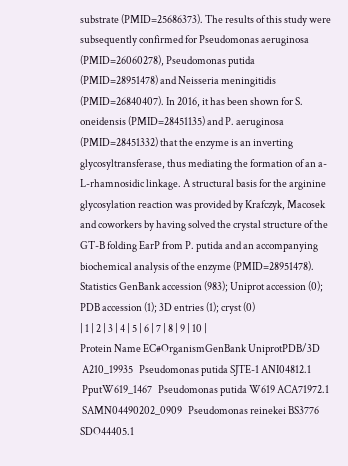substrate (PMID=25686373). The results of this study were subsequently confirmed for Pseudomonas aeruginosa (PMID=26060278), Pseudomonas putida (PMID=28951478) and Neisseria meningitidis (PMID=26840407). In 2016, it has been shown for S. oneidensis (PMID=28451135) and P. aeruginosa (PMID=28451332) that the enzyme is an inverting glycosyltransferase, thus mediating the formation of an a-L-rhamnosidic linkage. A structural basis for the arginine glycosylation reaction was provided by Krafczyk, Macosek and coworkers by having solved the crystal structure of the GT-B folding EarP from P. putida and an accompanying biochemical analysis of the enzyme (PMID=28951478).
Statistics GenBank accession (983); Uniprot accession (0); PDB accession (1); 3D entries (1); cryst (0)
| 1 | 2 | 3 | 4 | 5 | 6 | 7 | 8 | 9 | 10 |
Protein Name EC#OrganismGenBank UniprotPDB/3D
 A210_19935   Pseudomonas putida SJTE-1 ANI04812.1
 PputW619_1467   Pseudomonas putida W619 ACA71972.1
 SAMN04490202_0909   Pseudomonas reinekei BS3776 SDO44405.1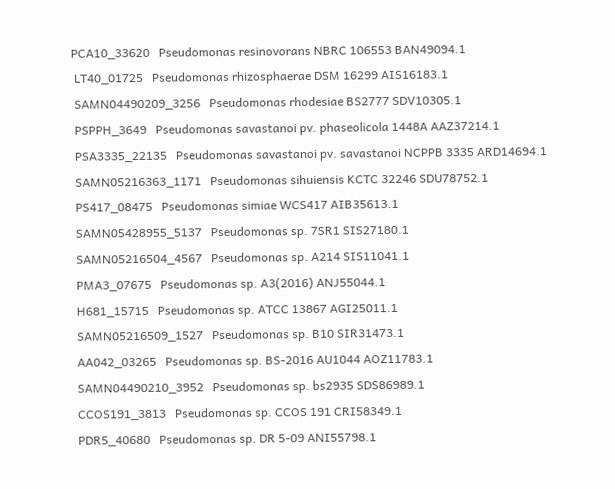PCA10_33620   Pseudomonas resinovorans NBRC 106553 BAN49094.1
 LT40_01725   Pseudomonas rhizosphaerae DSM 16299 AIS16183.1
 SAMN04490209_3256   Pseudomonas rhodesiae BS2777 SDV10305.1
 PSPPH_3649   Pseudomonas savastanoi pv. phaseolicola 1448A AAZ37214.1
 PSA3335_22135   Pseudomonas savastanoi pv. savastanoi NCPPB 3335 ARD14694.1
 SAMN05216363_1171   Pseudomonas sihuiensis KCTC 32246 SDU78752.1
 PS417_08475   Pseudomonas simiae WCS417 AIB35613.1
 SAMN05428955_5137   Pseudomonas sp. 7SR1 SIS27180.1
 SAMN05216504_4567   Pseudomonas sp. A214 SIS11041.1
 PMA3_07675   Pseudomonas sp. A3(2016) ANJ55044.1
 H681_15715   Pseudomonas sp. ATCC 13867 AGI25011.1
 SAMN05216509_1527   Pseudomonas sp. B10 SIR31473.1
 AA042_03265   Pseudomonas sp. BS-2016 AU1044 AOZ11783.1
 SAMN04490210_3952   Pseudomonas sp. bs2935 SDS86989.1
 CCOS191_3813   Pseudomonas sp. CCOS 191 CRI58349.1
 PDR5_40680   Pseudomonas sp. DR 5-09 ANI55798.1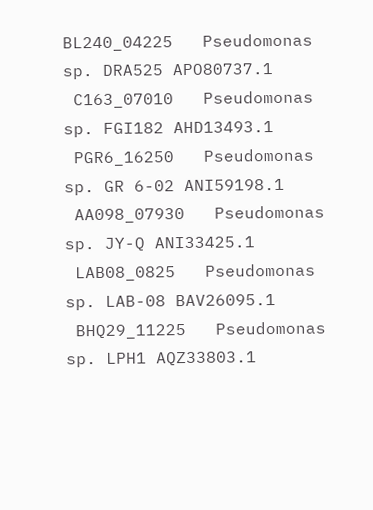BL240_04225   Pseudomonas sp. DRA525 APO80737.1
 C163_07010   Pseudomonas sp. FGI182 AHD13493.1
 PGR6_16250   Pseudomonas sp. GR 6-02 ANI59198.1
 AA098_07930   Pseudomonas sp. JY-Q ANI33425.1
 LAB08_0825   Pseudomonas sp. LAB-08 BAV26095.1
 BHQ29_11225   Pseudomonas sp. LPH1 AQZ33803.1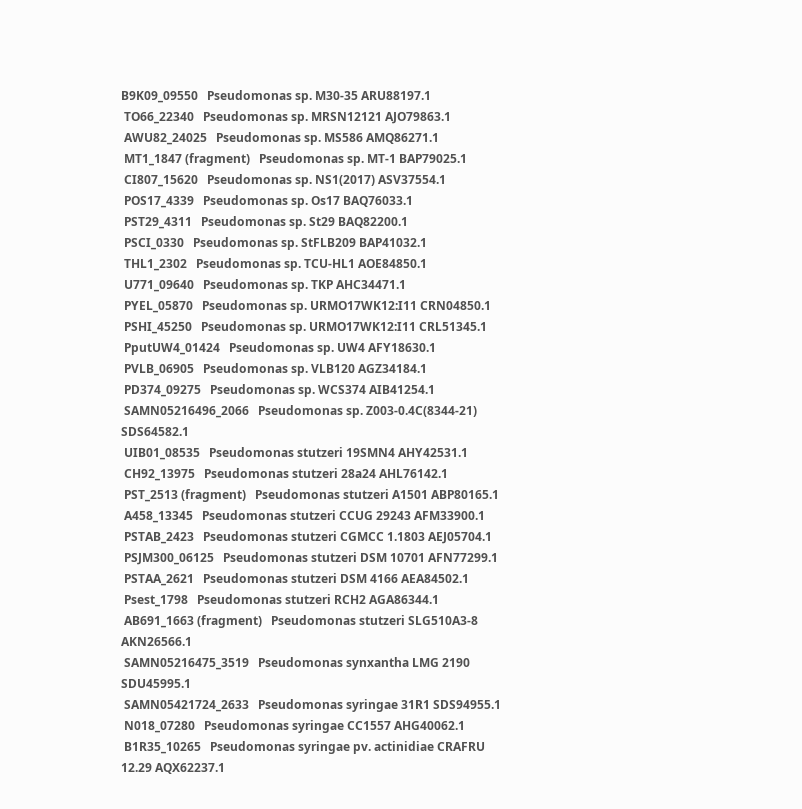B9K09_09550   Pseudomonas sp. M30-35 ARU88197.1
 TO66_22340   Pseudomonas sp. MRSN12121 AJO79863.1
 AWU82_24025   Pseudomonas sp. MS586 AMQ86271.1
 MT1_1847 (fragment)   Pseudomonas sp. MT-1 BAP79025.1
 CI807_15620   Pseudomonas sp. NS1(2017) ASV37554.1
 POS17_4339   Pseudomonas sp. Os17 BAQ76033.1
 PST29_4311   Pseudomonas sp. St29 BAQ82200.1
 PSCI_0330   Pseudomonas sp. StFLB209 BAP41032.1
 THL1_2302   Pseudomonas sp. TCU-HL1 AOE84850.1
 U771_09640   Pseudomonas sp. TKP AHC34471.1
 PYEL_05870   Pseudomonas sp. URMO17WK12:I11 CRN04850.1
 PSHI_45250   Pseudomonas sp. URMO17WK12:I11 CRL51345.1
 PputUW4_01424   Pseudomonas sp. UW4 AFY18630.1
 PVLB_06905   Pseudomonas sp. VLB120 AGZ34184.1
 PD374_09275   Pseudomonas sp. WCS374 AIB41254.1
 SAMN05216496_2066   Pseudomonas sp. Z003-0.4C(8344-21) SDS64582.1
 UIB01_08535   Pseudomonas stutzeri 19SMN4 AHY42531.1
 CH92_13975   Pseudomonas stutzeri 28a24 AHL76142.1
 PST_2513 (fragment)   Pseudomonas stutzeri A1501 ABP80165.1
 A458_13345   Pseudomonas stutzeri CCUG 29243 AFM33900.1
 PSTAB_2423   Pseudomonas stutzeri CGMCC 1.1803 AEJ05704.1
 PSJM300_06125   Pseudomonas stutzeri DSM 10701 AFN77299.1
 PSTAA_2621   Pseudomonas stutzeri DSM 4166 AEA84502.1
 Psest_1798   Pseudomonas stutzeri RCH2 AGA86344.1
 AB691_1663 (fragment)   Pseudomonas stutzeri SLG510A3-8 AKN26566.1
 SAMN05216475_3519   Pseudomonas synxantha LMG 2190 SDU45995.1
 SAMN05421724_2633   Pseudomonas syringae 31R1 SDS94955.1
 N018_07280   Pseudomonas syringae CC1557 AHG40062.1
 B1R35_10265   Pseudomonas syringae pv. actinidiae CRAFRU 12.29 AQX62237.1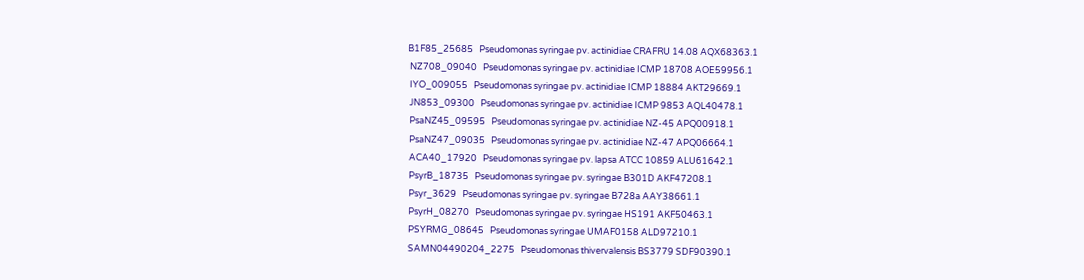B1F85_25685   Pseudomonas syringae pv. actinidiae CRAFRU 14.08 AQX68363.1
 NZ708_09040   Pseudomonas syringae pv. actinidiae ICMP 18708 AOE59956.1
 IYO_009055   Pseudomonas syringae pv. actinidiae ICMP 18884 AKT29669.1
 JN853_09300   Pseudomonas syringae pv. actinidiae ICMP 9853 AQL40478.1
 PsaNZ45_09595   Pseudomonas syringae pv. actinidiae NZ-45 APQ00918.1
 PsaNZ47_09035   Pseudomonas syringae pv. actinidiae NZ-47 APQ06664.1
 ACA40_17920   Pseudomonas syringae pv. lapsa ATCC 10859 ALU61642.1
 PsyrB_18735   Pseudomonas syringae pv. syringae B301D AKF47208.1
 Psyr_3629   Pseudomonas syringae pv. syringae B728a AAY38661.1
 PsyrH_08270   Pseudomonas syringae pv. syringae HS191 AKF50463.1
 PSYRMG_08645   Pseudomonas syringae UMAF0158 ALD97210.1
 SAMN04490204_2275   Pseudomonas thivervalensis BS3779 SDF90390.1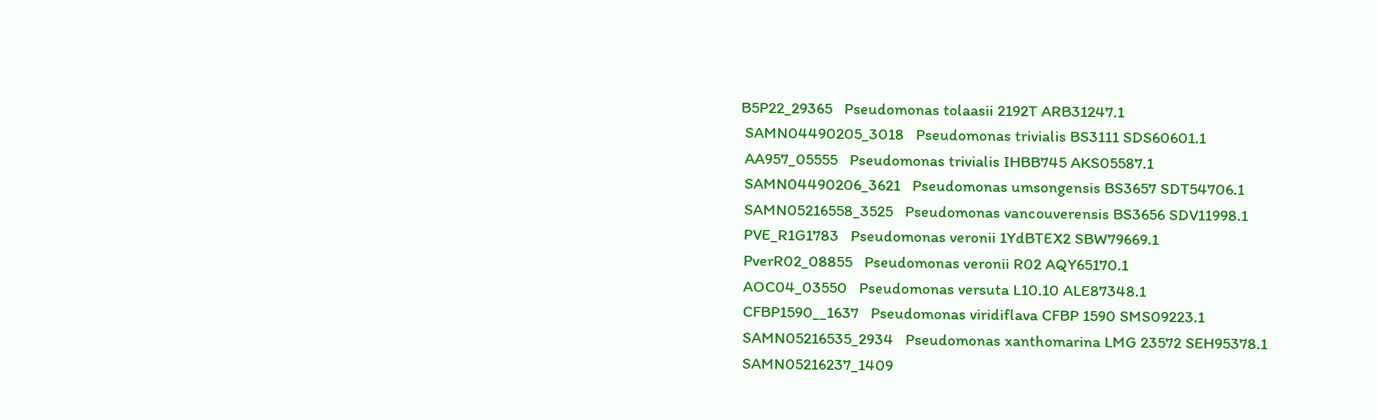B5P22_29365   Pseudomonas tolaasii 2192T ARB31247.1
 SAMN04490205_3018   Pseudomonas trivialis BS3111 SDS60601.1
 AA957_05555   Pseudomonas trivialis IHBB745 AKS05587.1
 SAMN04490206_3621   Pseudomonas umsongensis BS3657 SDT54706.1
 SAMN05216558_3525   Pseudomonas vancouverensis BS3656 SDV11998.1
 PVE_R1G1783   Pseudomonas veronii 1YdBTEX2 SBW79669.1
 PverR02_08855   Pseudomonas veronii R02 AQY65170.1
 AOC04_03550   Pseudomonas versuta L10.10 ALE87348.1
 CFBP1590__1637   Pseudomonas viridiflava CFBP 1590 SMS09223.1
 SAMN05216535_2934   Pseudomonas xanthomarina LMG 23572 SEH95378.1
 SAMN05216237_1409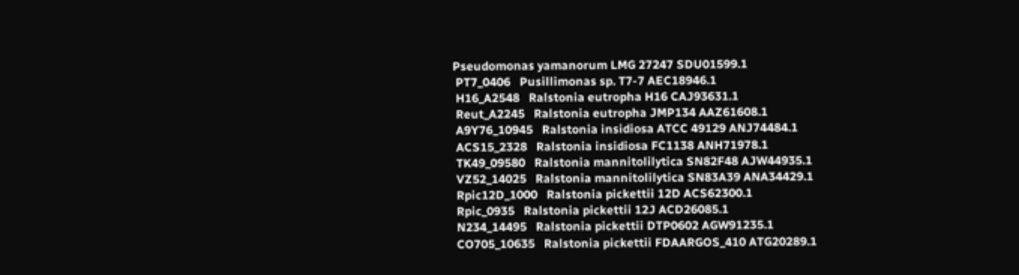Pseudomonas yamanorum LMG 27247 SDU01599.1
 PT7_0406   Pusillimonas sp. T7-7 AEC18946.1
 H16_A2548   Ralstonia eutropha H16 CAJ93631.1
 Reut_A2245   Ralstonia eutropha JMP134 AAZ61608.1
 A9Y76_10945   Ralstonia insidiosa ATCC 49129 ANJ74484.1
 ACS15_2328   Ralstonia insidiosa FC1138 ANH71978.1
 TK49_09580   Ralstonia mannitolilytica SN82F48 AJW44935.1
 VZ52_14025   Ralstonia mannitolilytica SN83A39 ANA34429.1
 Rpic12D_1000   Ralstonia pickettii 12D ACS62300.1
 Rpic_0935   Ralstonia pickettii 12J ACD26085.1
 N234_14495   Ralstonia pickettii DTP0602 AGW91235.1
 CO705_10635   Ralstonia pickettii FDAARGOS_410 ATG20289.1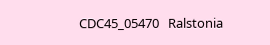CDC45_05470   Ralstonia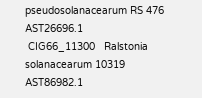pseudosolanacearum RS 476 AST26696.1
 CIG66_11300   Ralstonia solanacearum 10319 AST86982.1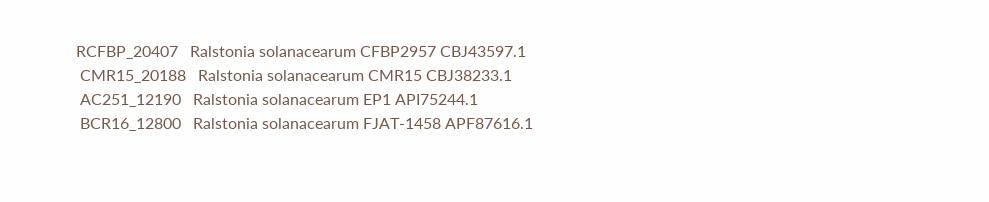RCFBP_20407   Ralstonia solanacearum CFBP2957 CBJ43597.1
 CMR15_20188   Ralstonia solanacearum CMR15 CBJ38233.1
 AC251_12190   Ralstonia solanacearum EP1 API75244.1
 BCR16_12800   Ralstonia solanacearum FJAT-1458 APF87616.1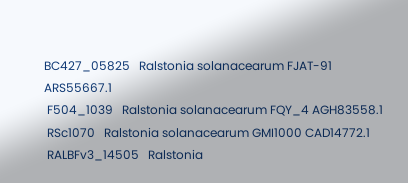BC427_05825   Ralstonia solanacearum FJAT-91 ARS55667.1
 F504_1039   Ralstonia solanacearum FQY_4 AGH83558.1
 RSc1070   Ralstonia solanacearum GMI1000 CAD14772.1
 RALBFv3_14505   Ralstonia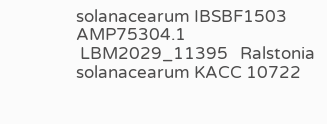solanacearum IBSBF1503 AMP75304.1
 LBM2029_11395   Ralstonia solanacearum KACC 10722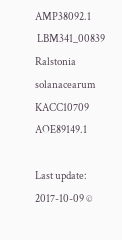AMP38092.1
 LBM341_00839   Ralstonia solanacearum KACC10709 AOE89149.1

Last update: 2017-10-09 ©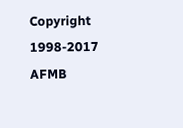Copyright 1998-2017
AFMB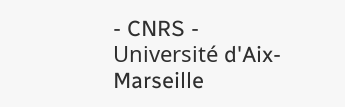- CNRS - Université d'Aix-Marseille